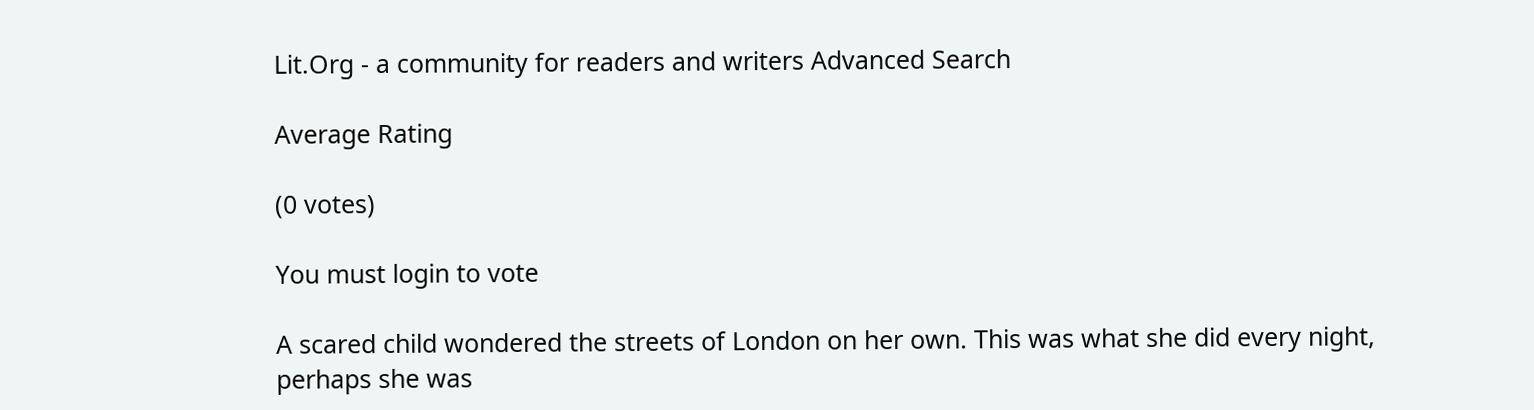Lit.Org - a community for readers and writers Advanced Search

Average Rating

(0 votes)

You must login to vote

A scared child wondered the streets of London on her own. This was what she did every night, perhaps she was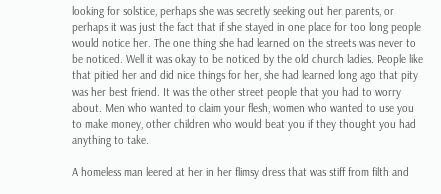looking for solstice, perhaps she was secretly seeking out her parents, or perhaps it was just the fact that if she stayed in one place for too long people would notice her. The one thing she had learned on the streets was never to be noticed. Well it was okay to be noticed by the old church ladies. People like that pitied her and did nice things for her, she had learned long ago that pity was her best friend. It was the other street people that you had to worry about. Men who wanted to claim your flesh, women who wanted to use you to make money, other children who would beat you if they thought you had anything to take.

A homeless man leered at her in her flimsy dress that was stiff from filth and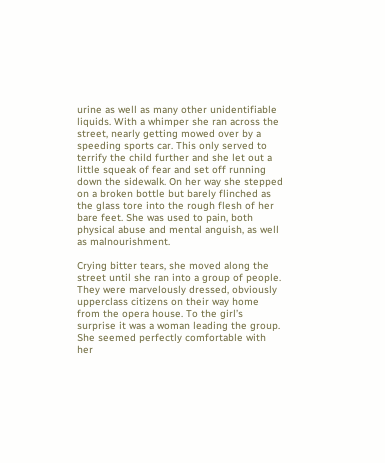urine as well as many other unidentifiable liquids. With a whimper she ran across the street, nearly getting mowed over by a speeding sports car. This only served to terrify the child further and she let out a little squeak of fear and set off running down the sidewalk. On her way she stepped on a broken bottle but barely flinched as the glass tore into the rough flesh of her bare feet. She was used to pain, both physical abuse and mental anguish, as well as malnourishment.

Crying bitter tears, she moved along the street until she ran into a group of people. They were marvelously dressed, obviously upperclass citizens on their way home from the opera house. To the girl’s surprise it was a woman leading the group. She seemed perfectly comfortable with her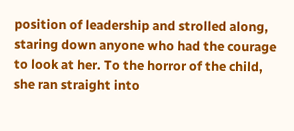position of leadership and strolled along, staring down anyone who had the courage to look at her. To the horror of the child, she ran straight into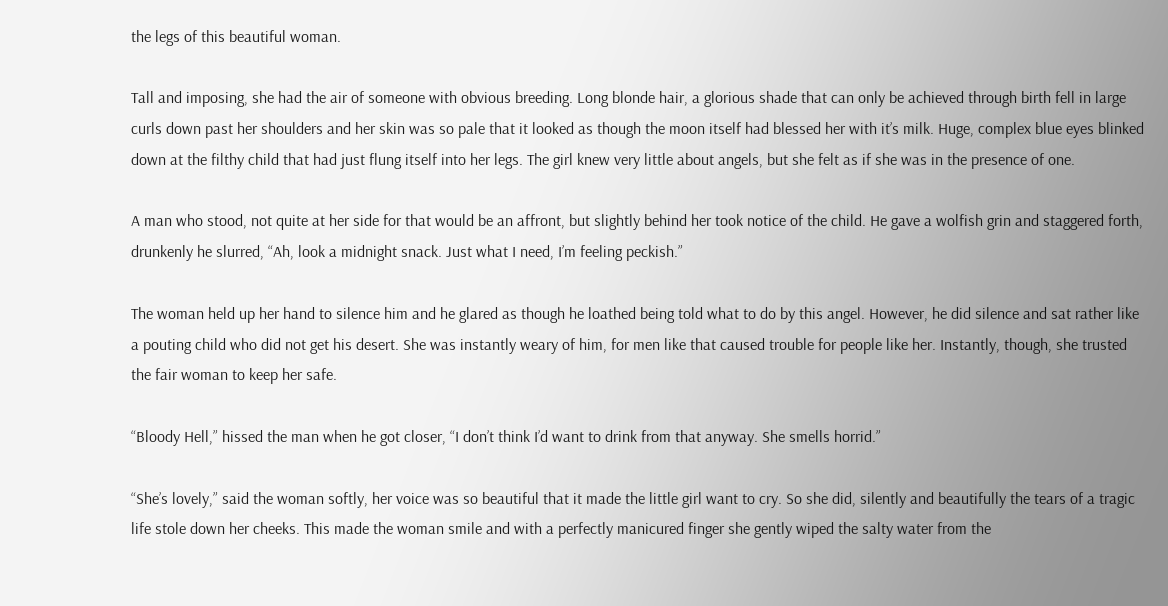the legs of this beautiful woman.

Tall and imposing, she had the air of someone with obvious breeding. Long blonde hair, a glorious shade that can only be achieved through birth fell in large curls down past her shoulders and her skin was so pale that it looked as though the moon itself had blessed her with it’s milk. Huge, complex blue eyes blinked down at the filthy child that had just flung itself into her legs. The girl knew very little about angels, but she felt as if she was in the presence of one.

A man who stood, not quite at her side for that would be an affront, but slightly behind her took notice of the child. He gave a wolfish grin and staggered forth, drunkenly he slurred, “Ah, look a midnight snack. Just what I need, I’m feeling peckish.”

The woman held up her hand to silence him and he glared as though he loathed being told what to do by this angel. However, he did silence and sat rather like a pouting child who did not get his desert. She was instantly weary of him, for men like that caused trouble for people like her. Instantly, though, she trusted the fair woman to keep her safe.

“Bloody Hell,” hissed the man when he got closer, “I don’t think I’d want to drink from that anyway. She smells horrid.”

“She’s lovely,” said the woman softly, her voice was so beautiful that it made the little girl want to cry. So she did, silently and beautifully the tears of a tragic life stole down her cheeks. This made the woman smile and with a perfectly manicured finger she gently wiped the salty water from the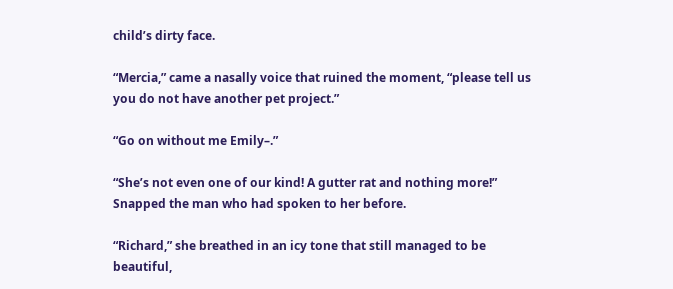child’s dirty face.

“Mercia,” came a nasally voice that ruined the moment, “please tell us you do not have another pet project.”

“Go on without me Emily–.”

“She’s not even one of our kind! A gutter rat and nothing more!” Snapped the man who had spoken to her before.

“Richard,” she breathed in an icy tone that still managed to be beautiful,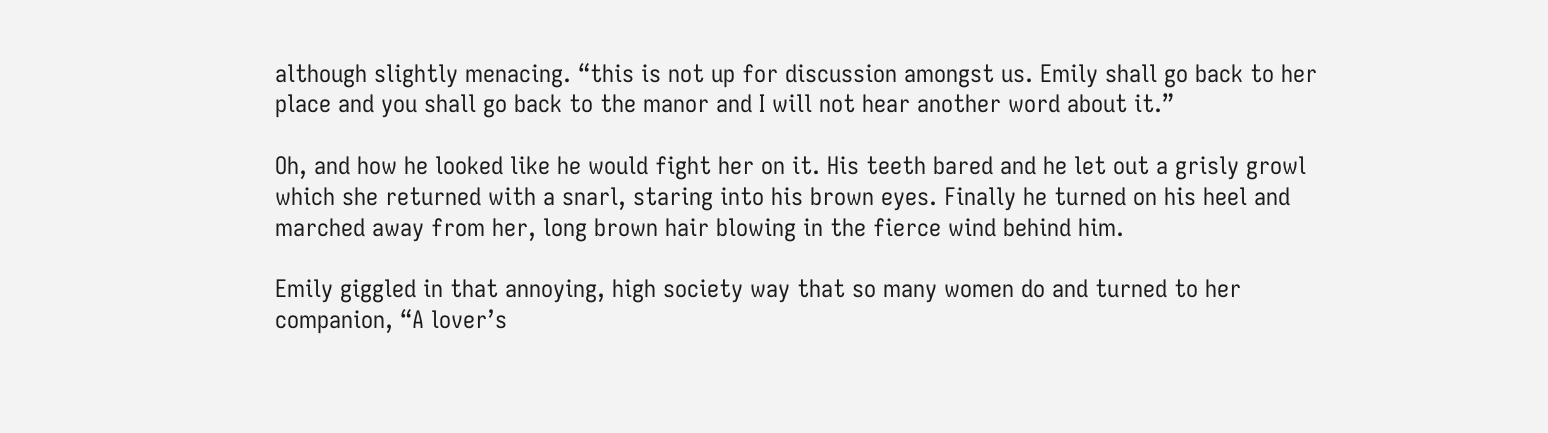although slightly menacing. “this is not up for discussion amongst us. Emily shall go back to her place and you shall go back to the manor and I will not hear another word about it.”

Oh, and how he looked like he would fight her on it. His teeth bared and he let out a grisly growl which she returned with a snarl, staring into his brown eyes. Finally he turned on his heel and marched away from her, long brown hair blowing in the fierce wind behind him.

Emily giggled in that annoying, high society way that so many women do and turned to her companion, “A lover’s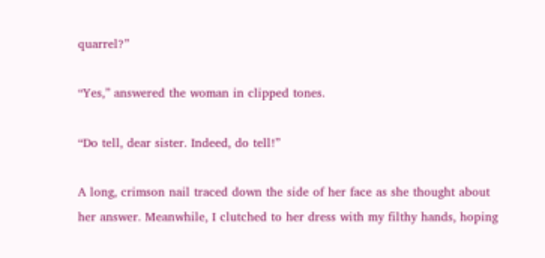quarrel?”

“Yes,” answered the woman in clipped tones.

“Do tell, dear sister. Indeed, do tell!”

A long, crimson nail traced down the side of her face as she thought about her answer. Meanwhile, I clutched to her dress with my filthy hands, hoping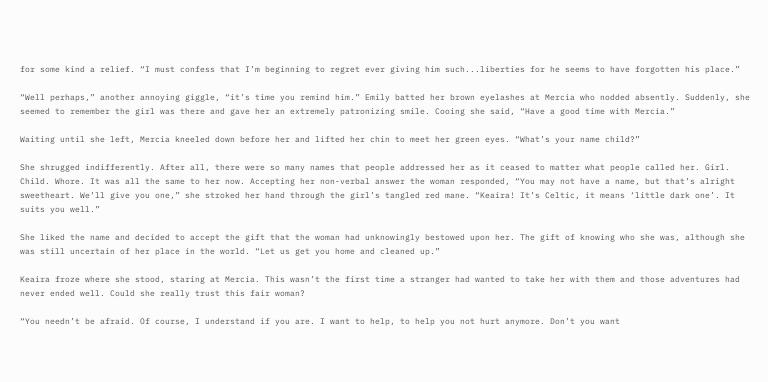for some kind a relief. “I must confess that I’m beginning to regret ever giving him such...liberties for he seems to have forgotten his place.”

“Well perhaps,” another annoying giggle, “it’s time you remind him.” Emily batted her brown eyelashes at Mercia who nodded absently. Suddenly, she seemed to remember the girl was there and gave her an extremely patronizing smile. Cooing she said, “Have a good time with Mercia.”

Waiting until she left, Mercia kneeled down before her and lifted her chin to meet her green eyes. “What’s your name child?”

She shrugged indifferently. After all, there were so many names that people addressed her as it ceased to matter what people called her. Girl. Child. Whore. It was all the same to her now. Accepting her non-verbal answer the woman responded, “You may not have a name, but that’s alright sweetheart. We’ll give you one,” she stroked her hand through the girl’s tangled red mane. “Keaira! It’s Celtic, it means ‘little dark one’. It suits you well.”

She liked the name and decided to accept the gift that the woman had unknowingly bestowed upon her. The gift of knowing who she was, although she was still uncertain of her place in the world. “Let us get you home and cleaned up.”

Keaira froze where she stood, staring at Mercia. This wasn’t the first time a stranger had wanted to take her with them and those adventures had never ended well. Could she really trust this fair woman?

“You needn’t be afraid. Of course, I understand if you are. I want to help, to help you not hurt anymore. Don’t you want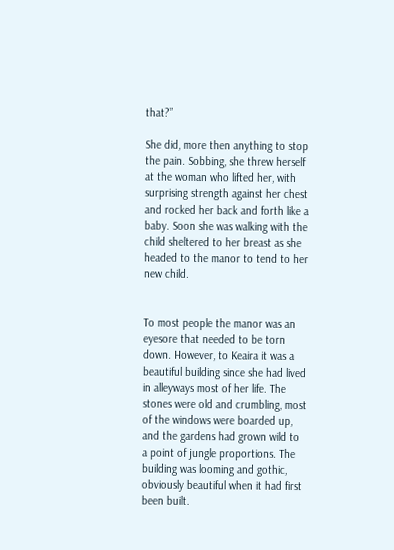that?”

She did, more then anything to stop the pain. Sobbing, she threw herself at the woman who lifted her, with surprising strength against her chest and rocked her back and forth like a baby. Soon she was walking with the child sheltered to her breast as she headed to the manor to tend to her new child.


To most people the manor was an eyesore that needed to be torn down. However, to Keaira it was a beautiful building since she had lived in alleyways most of her life. The stones were old and crumbling, most of the windows were boarded up, and the gardens had grown wild to a point of jungle proportions. The building was looming and gothic, obviously beautiful when it had first been built.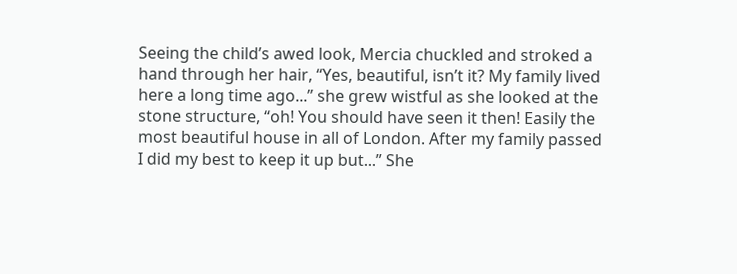Seeing the child’s awed look, Mercia chuckled and stroked a hand through her hair, “Yes, beautiful, isn’t it? My family lived here a long time ago...” she grew wistful as she looked at the stone structure, “oh! You should have seen it then! Easily the most beautiful house in all of London. After my family passed I did my best to keep it up but...” She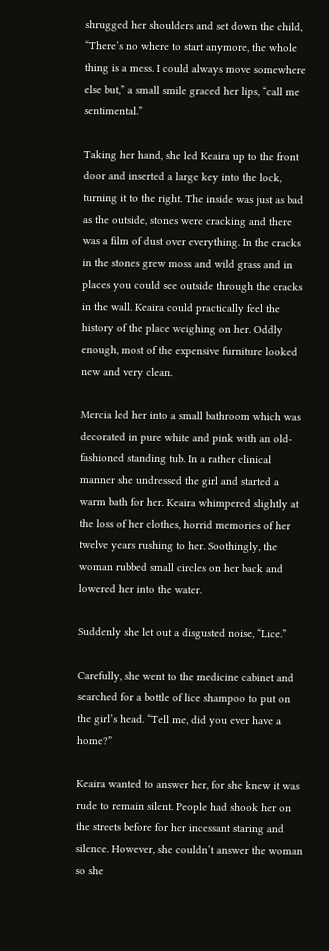shrugged her shoulders and set down the child, “There’s no where to start anymore, the whole thing is a mess. I could always move somewhere else but,” a small smile graced her lips, “call me sentimental.”

Taking her hand, she led Keaira up to the front door and inserted a large key into the lock, turning it to the right. The inside was just as bad as the outside, stones were cracking and there was a film of dust over everything. In the cracks in the stones grew moss and wild grass and in places you could see outside through the cracks in the wall. Keaira could practically feel the history of the place weighing on her. Oddly enough, most of the expensive furniture looked new and very clean.

Mercia led her into a small bathroom which was decorated in pure white and pink with an old-fashioned standing tub. In a rather clinical manner she undressed the girl and started a warm bath for her. Keaira whimpered slightly at the loss of her clothes, horrid memories of her twelve years rushing to her. Soothingly, the woman rubbed small circles on her back and lowered her into the water.

Suddenly she let out a disgusted noise, “Lice.”

Carefully, she went to the medicine cabinet and searched for a bottle of lice shampoo to put on the girl’s head. “Tell me, did you ever have a home?”

Keaira wanted to answer her, for she knew it was rude to remain silent. People had shook her on the streets before for her incessant staring and silence. However, she couldn’t answer the woman so she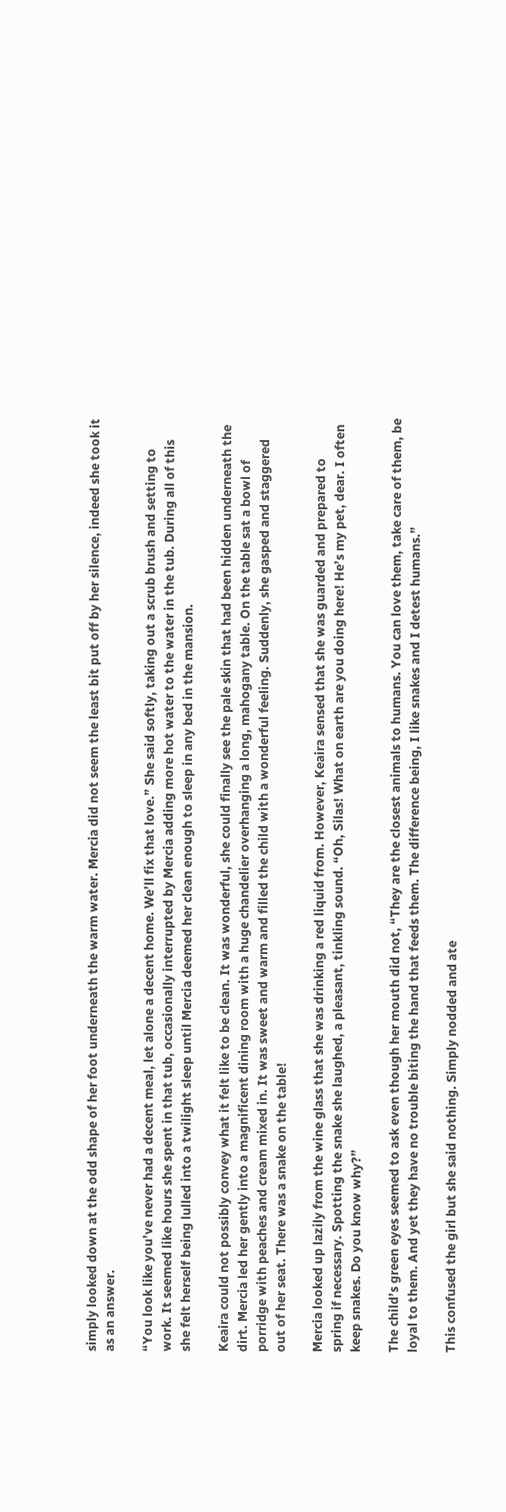simply looked down at the odd shape of her foot underneath the warm water. Mercia did not seem the least bit put off by her silence, indeed she took it as an answer.

“You look like you’ve never had a decent meal, let alone a decent home. We’ll fix that love.” She said softly, taking out a scrub brush and setting to work. It seemed like hours she spent in that tub, occasionally interrupted by Mercia adding more hot water to the water in the tub. During all of this she felt herself being lulled into a twilight sleep until Mercia deemed her clean enough to sleep in any bed in the mansion.

Keaira could not possibly convey what it felt like to be clean. It was wonderful, she could finally see the pale skin that had been hidden underneath the dirt. Mercia led her gently into a magnificent dining room with a huge chandelier overhanging a long, mahogany table. On the table sat a bowl of porridge with peaches and cream mixed in. It was sweet and warm and filled the child with a wonderful feeling. Suddenly, she gasped and staggered out of her seat. There was a snake on the table!

Mercia looked up lazily from the wine glass that she was drinking a red liquid from. However, Keaira sensed that she was guarded and prepared to spring if necessary. Spotting the snake she laughed, a pleasant, tinkling sound. “Oh, Silas! What on earth are you doing here! He’s my pet, dear. I often keep snakes. Do you know why?”

The child’s green eyes seemed to ask even though her mouth did not, “They are the closest animals to humans. You can love them, take care of them, be loyal to them. And yet they have no trouble biting the hand that feeds them. The difference being, I like snakes and I detest humans.”

This confused the girl but she said nothing. Simply nodded and ate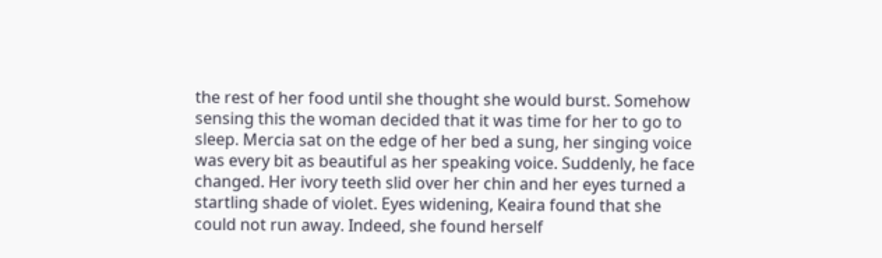the rest of her food until she thought she would burst. Somehow sensing this the woman decided that it was time for her to go to sleep. Mercia sat on the edge of her bed a sung, her singing voice was every bit as beautiful as her speaking voice. Suddenly, he face changed. Her ivory teeth slid over her chin and her eyes turned a startling shade of violet. Eyes widening, Keaira found that she could not run away. Indeed, she found herself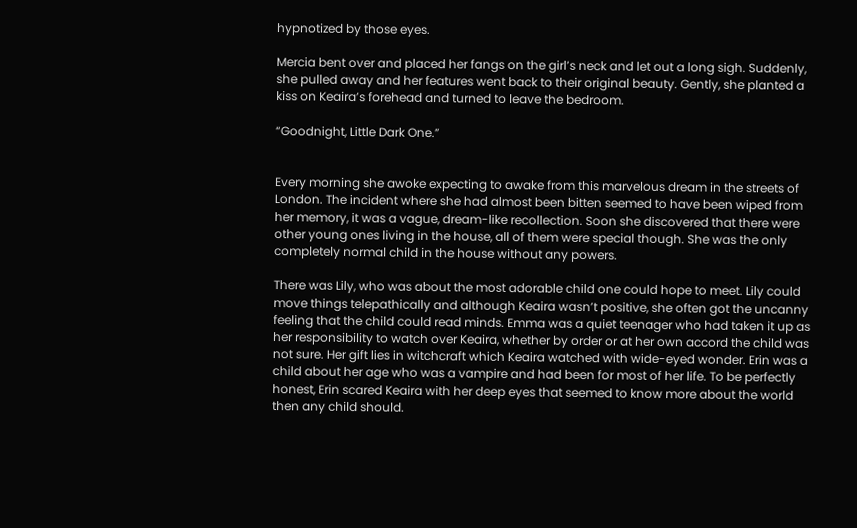hypnotized by those eyes.

Mercia bent over and placed her fangs on the girl’s neck and let out a long sigh. Suddenly, she pulled away and her features went back to their original beauty. Gently, she planted a kiss on Keaira’s forehead and turned to leave the bedroom.

“Goodnight, Little Dark One.”


Every morning she awoke expecting to awake from this marvelous dream in the streets of London. The incident where she had almost been bitten seemed to have been wiped from her memory, it was a vague, dream-like recollection. Soon she discovered that there were other young ones living in the house, all of them were special though. She was the only completely normal child in the house without any powers.

There was Lily, who was about the most adorable child one could hope to meet. Lily could move things telepathically and although Keaira wasn’t positive, she often got the uncanny feeling that the child could read minds. Emma was a quiet teenager who had taken it up as her responsibility to watch over Keaira, whether by order or at her own accord the child was not sure. Her gift lies in witchcraft which Keaira watched with wide-eyed wonder. Erin was a child about her age who was a vampire and had been for most of her life. To be perfectly honest, Erin scared Keaira with her deep eyes that seemed to know more about the world then any child should.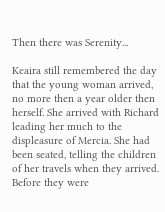Then there was Serenity...

Keaira still remembered the day that the young woman arrived, no more then a year older then herself. She arrived with Richard leading her much to the displeasure of Mercia. She had been seated, telling the children of her travels when they arrived. Before they were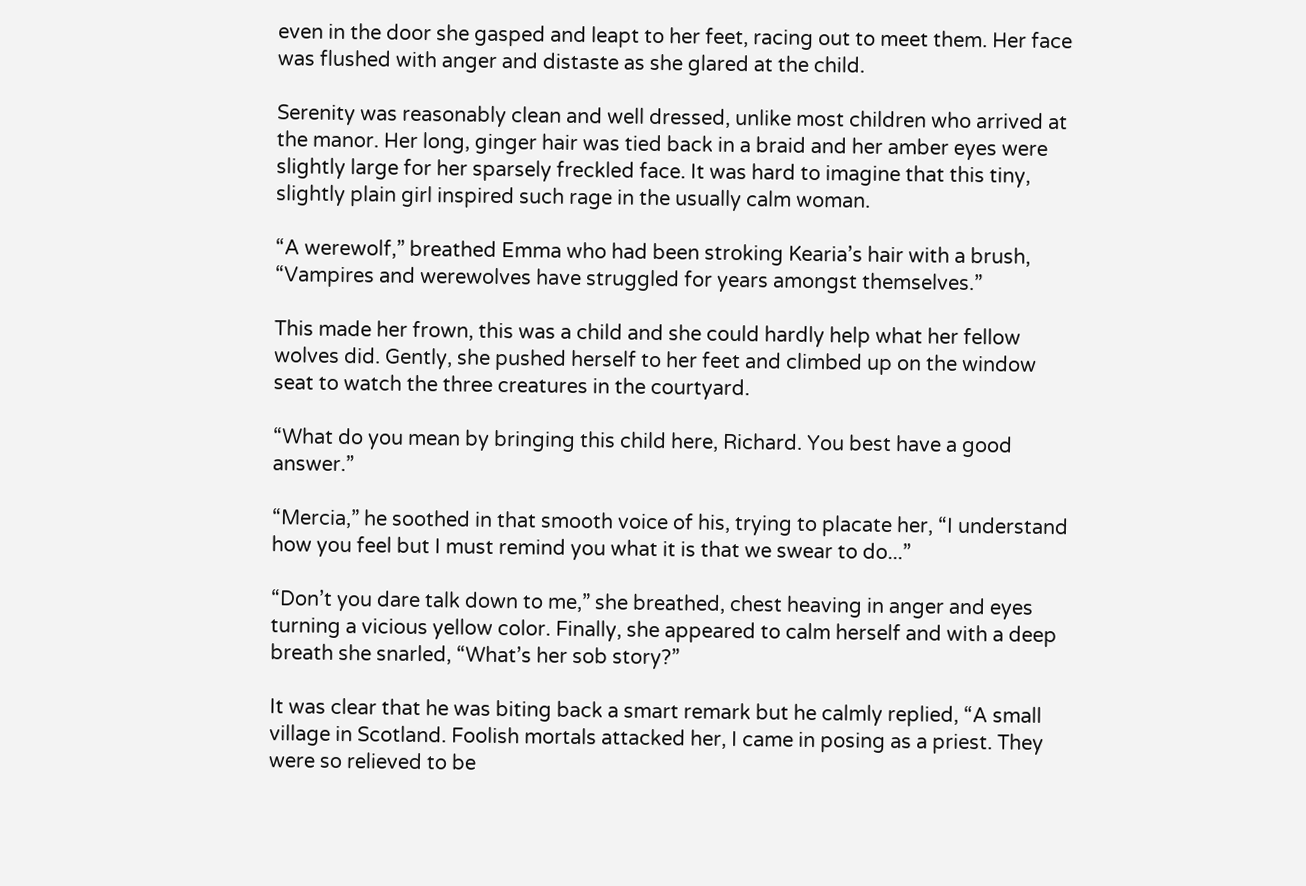even in the door she gasped and leapt to her feet, racing out to meet them. Her face was flushed with anger and distaste as she glared at the child.

Serenity was reasonably clean and well dressed, unlike most children who arrived at the manor. Her long, ginger hair was tied back in a braid and her amber eyes were slightly large for her sparsely freckled face. It was hard to imagine that this tiny, slightly plain girl inspired such rage in the usually calm woman.

“A werewolf,” breathed Emma who had been stroking Kearia’s hair with a brush, “Vampires and werewolves have struggled for years amongst themselves.”

This made her frown, this was a child and she could hardly help what her fellow wolves did. Gently, she pushed herself to her feet and climbed up on the window seat to watch the three creatures in the courtyard.

“What do you mean by bringing this child here, Richard. You best have a good answer.”

“Mercia,” he soothed in that smooth voice of his, trying to placate her, “I understand how you feel but I must remind you what it is that we swear to do...”

“Don’t you dare talk down to me,” she breathed, chest heaving in anger and eyes turning a vicious yellow color. Finally, she appeared to calm herself and with a deep breath she snarled, “What’s her sob story?”

It was clear that he was biting back a smart remark but he calmly replied, “A small village in Scotland. Foolish mortals attacked her, I came in posing as a priest. They were so relieved to be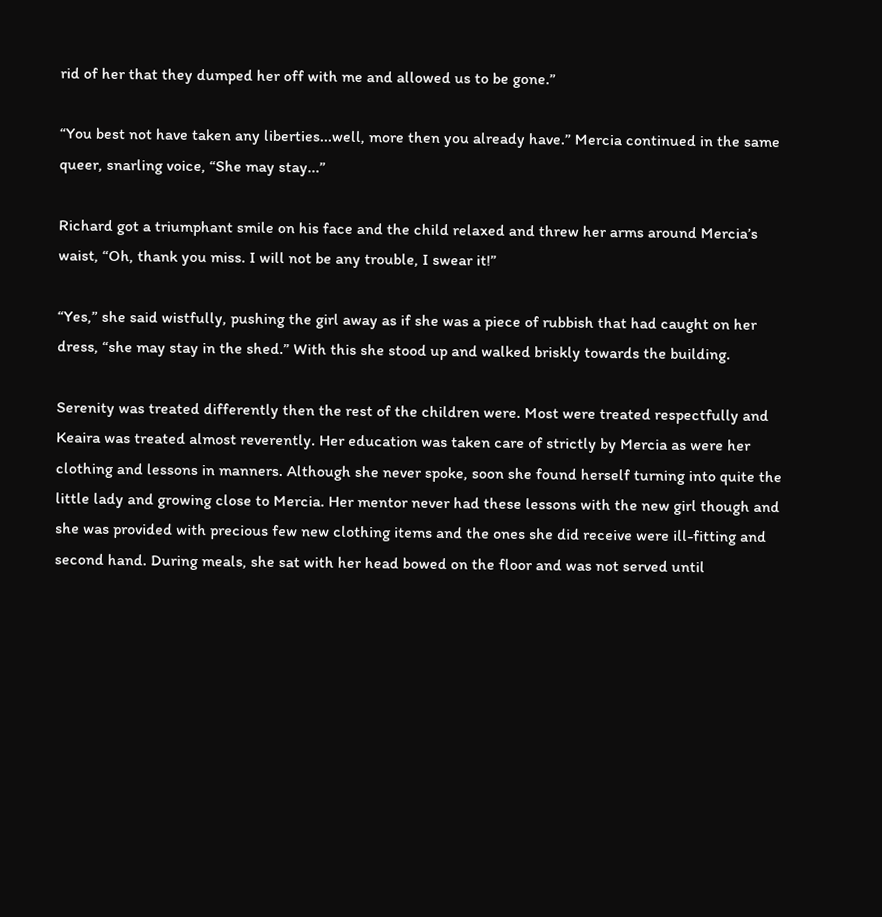rid of her that they dumped her off with me and allowed us to be gone.”

“You best not have taken any liberties...well, more then you already have.” Mercia continued in the same queer, snarling voice, “She may stay...”

Richard got a triumphant smile on his face and the child relaxed and threw her arms around Mercia’s waist, “Oh, thank you miss. I will not be any trouble, I swear it!”

“Yes,” she said wistfully, pushing the girl away as if she was a piece of rubbish that had caught on her dress, “she may stay in the shed.” With this she stood up and walked briskly towards the building.

Serenity was treated differently then the rest of the children were. Most were treated respectfully and Keaira was treated almost reverently. Her education was taken care of strictly by Mercia as were her clothing and lessons in manners. Although she never spoke, soon she found herself turning into quite the little lady and growing close to Mercia. Her mentor never had these lessons with the new girl though and she was provided with precious few new clothing items and the ones she did receive were ill-fitting and second hand. During meals, she sat with her head bowed on the floor and was not served until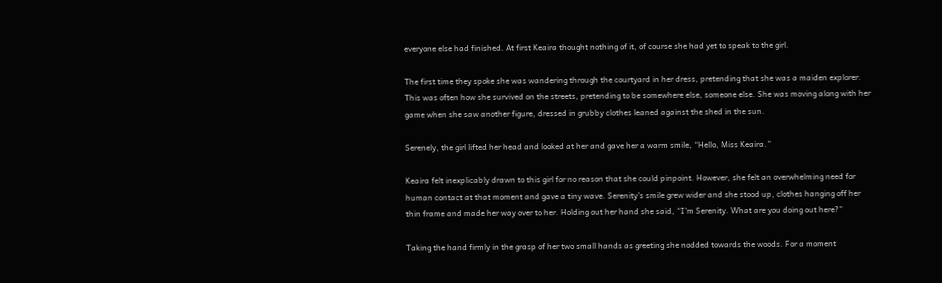everyone else had finished. At first Keaira thought nothing of it, of course she had yet to speak to the girl.

The first time they spoke she was wandering through the courtyard in her dress, pretending that she was a maiden explorer. This was often how she survived on the streets, pretending to be somewhere else, someone else. She was moving along with her game when she saw another figure, dressed in grubby clothes leaned against the shed in the sun.

Serenely, the girl lifted her head and looked at her and gave her a warm smile, “Hello, Miss Keaira.”

Keaira felt inexplicably drawn to this girl for no reason that she could pinpoint. However, she felt an overwhelming need for human contact at that moment and gave a tiny wave. Serenity’s smile grew wider and she stood up, clothes hanging off her thin frame and made her way over to her. Holding out her hand she said, “I’m Serenity. What are you doing out here?”

Taking the hand firmly in the grasp of her two small hands as greeting she nodded towards the woods. For a moment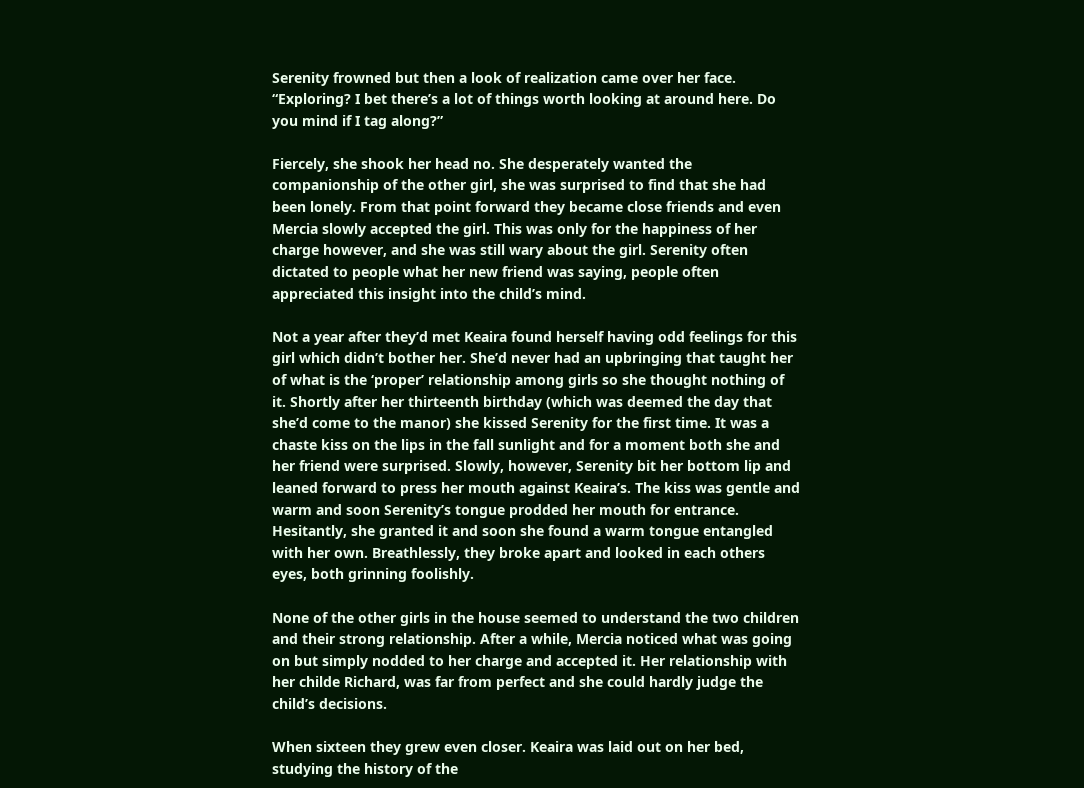Serenity frowned but then a look of realization came over her face. “Exploring? I bet there’s a lot of things worth looking at around here. Do you mind if I tag along?”

Fiercely, she shook her head no. She desperately wanted the companionship of the other girl, she was surprised to find that she had been lonely. From that point forward they became close friends and even Mercia slowly accepted the girl. This was only for the happiness of her charge however, and she was still wary about the girl. Serenity often dictated to people what her new friend was saying, people often appreciated this insight into the child’s mind.

Not a year after they’d met Keaira found herself having odd feelings for this girl which didn’t bother her. She’d never had an upbringing that taught her of what is the ‘proper’ relationship among girls so she thought nothing of it. Shortly after her thirteenth birthday (which was deemed the day that she’d come to the manor) she kissed Serenity for the first time. It was a chaste kiss on the lips in the fall sunlight and for a moment both she and her friend were surprised. Slowly, however, Serenity bit her bottom lip and leaned forward to press her mouth against Keaira’s. The kiss was gentle and warm and soon Serenity’s tongue prodded her mouth for entrance. Hesitantly, she granted it and soon she found a warm tongue entangled with her own. Breathlessly, they broke apart and looked in each others eyes, both grinning foolishly.

None of the other girls in the house seemed to understand the two children and their strong relationship. After a while, Mercia noticed what was going on but simply nodded to her charge and accepted it. Her relationship with her childe Richard, was far from perfect and she could hardly judge the child’s decisions.

When sixteen they grew even closer. Keaira was laid out on her bed, studying the history of the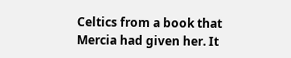Celtics from a book that Mercia had given her. It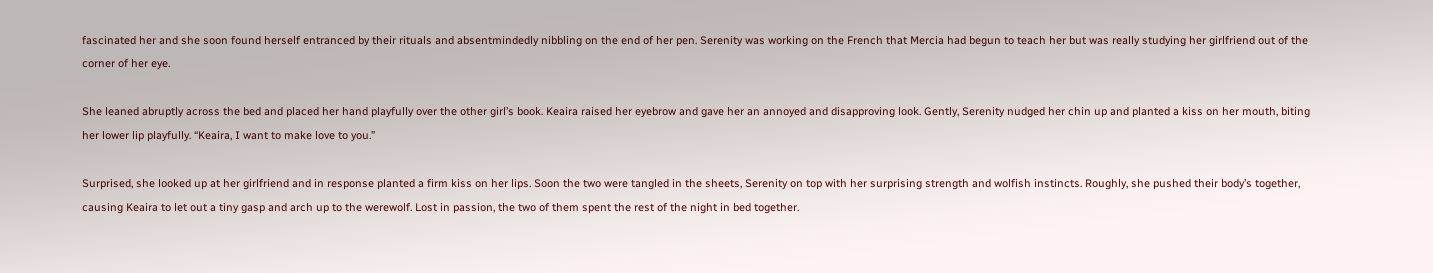fascinated her and she soon found herself entranced by their rituals and absentmindedly nibbling on the end of her pen. Serenity was working on the French that Mercia had begun to teach her but was really studying her girlfriend out of the corner of her eye.

She leaned abruptly across the bed and placed her hand playfully over the other girl’s book. Keaira raised her eyebrow and gave her an annoyed and disapproving look. Gently, Serenity nudged her chin up and planted a kiss on her mouth, biting her lower lip playfully. “Keaira, I want to make love to you.”

Surprised, she looked up at her girlfriend and in response planted a firm kiss on her lips. Soon the two were tangled in the sheets, Serenity on top with her surprising strength and wolfish instincts. Roughly, she pushed their body’s together, causing Keaira to let out a tiny gasp and arch up to the werewolf. Lost in passion, the two of them spent the rest of the night in bed together.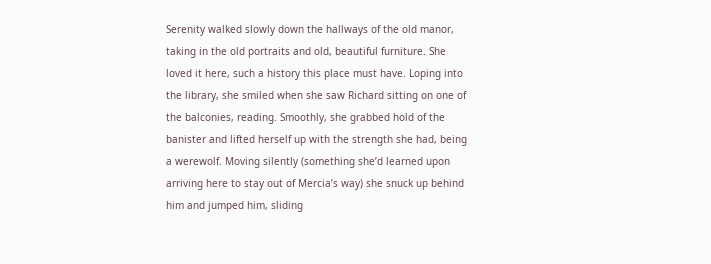Serenity walked slowly down the hallways of the old manor, taking in the old portraits and old, beautiful furniture. She loved it here, such a history this place must have. Loping into the library, she smiled when she saw Richard sitting on one of the balconies, reading. Smoothly, she grabbed hold of the banister and lifted herself up with the strength she had, being a werewolf. Moving silently (something she’d learned upon arriving here to stay out of Mercia’s way) she snuck up behind him and jumped him, sliding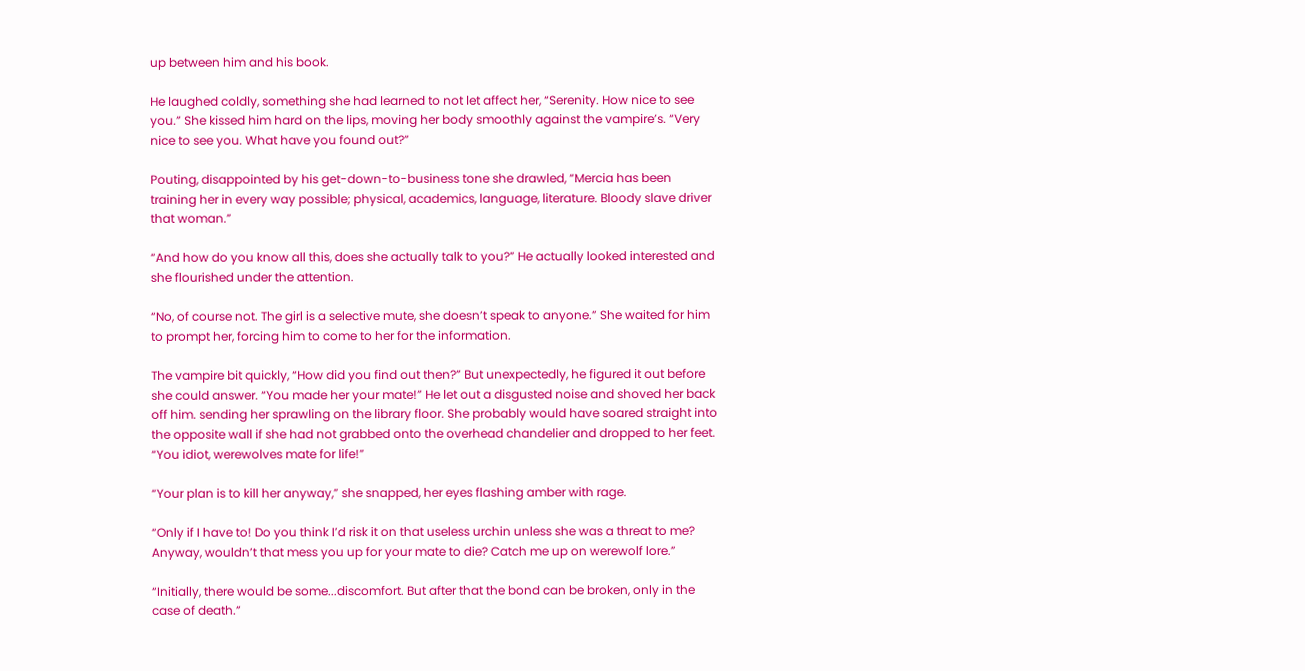up between him and his book.

He laughed coldly, something she had learned to not let affect her, “Serenity. How nice to see you.” She kissed him hard on the lips, moving her body smoothly against the vampire’s. “Very nice to see you. What have you found out?”

Pouting, disappointed by his get-down-to-business tone she drawled, “Mercia has been training her in every way possible; physical, academics, language, literature. Bloody slave driver that woman.”

“And how do you know all this, does she actually talk to you?” He actually looked interested and she flourished under the attention.

“No, of course not. The girl is a selective mute, she doesn’t speak to anyone.” She waited for him to prompt her, forcing him to come to her for the information.

The vampire bit quickly, “How did you find out then?” But unexpectedly, he figured it out before she could answer. “You made her your mate!” He let out a disgusted noise and shoved her back off him. sending her sprawling on the library floor. She probably would have soared straight into the opposite wall if she had not grabbed onto the overhead chandelier and dropped to her feet. “You idiot, werewolves mate for life!”

“Your plan is to kill her anyway,” she snapped, her eyes flashing amber with rage.

“Only if I have to! Do you think I’d risk it on that useless urchin unless she was a threat to me? Anyway, wouldn’t that mess you up for your mate to die? Catch me up on werewolf lore.”

“Initially, there would be some...discomfort. But after that the bond can be broken, only in the case of death.”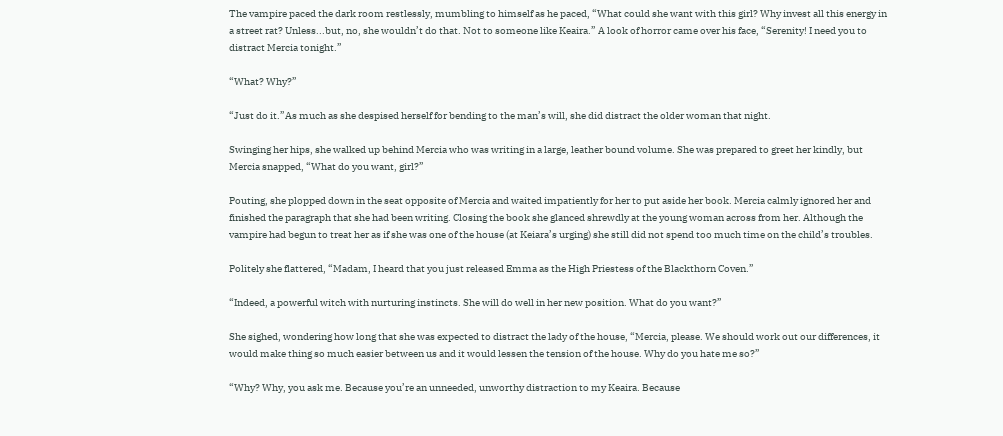The vampire paced the dark room restlessly, mumbling to himself as he paced, “What could she want with this girl? Why invest all this energy in a street rat? Unless...but, no, she wouldn’t do that. Not to someone like Keaira.” A look of horror came over his face, “Serenity! I need you to distract Mercia tonight.”

“What? Why?”

“Just do it.”As much as she despised herself for bending to the man’s will, she did distract the older woman that night.

Swinging her hips, she walked up behind Mercia who was writing in a large, leather bound volume. She was prepared to greet her kindly, but Mercia snapped, “What do you want, girl?”

Pouting, she plopped down in the seat opposite of Mercia and waited impatiently for her to put aside her book. Mercia calmly ignored her and finished the paragraph that she had been writing. Closing the book she glanced shrewdly at the young woman across from her. Although the vampire had begun to treat her as if she was one of the house (at Keiara’s urging) she still did not spend too much time on the child’s troubles.

Politely she flattered, “Madam, I heard that you just released Emma as the High Priestess of the Blackthorn Coven.”

“Indeed, a powerful witch with nurturing instincts. She will do well in her new position. What do you want?”

She sighed, wondering how long that she was expected to distract the lady of the house, “Mercia, please. We should work out our differences, it would make thing so much easier between us and it would lessen the tension of the house. Why do you hate me so?”

“Why? Why, you ask me. Because you’re an unneeded, unworthy distraction to my Keaira. Because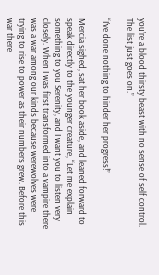you’re a blood thirsty beast with no sense of self control. The list just goes on.”

“I’ve done nothing to hinder her progress!”

Mercia sighed, sat her book aside, and leaned forward to speak directly to the younger creature, “Let me explain something to you Serenity, and I want you to listen very closely. When I was first transformed into a vampire there was a war among our kinds because werewolves were trying to rise to power as their numbers grew. Before this war there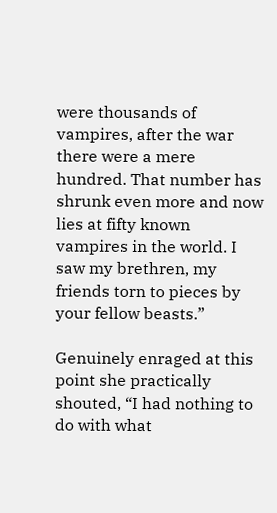were thousands of vampires, after the war there were a mere hundred. That number has shrunk even more and now lies at fifty known vampires in the world. I saw my brethren, my friends torn to pieces by your fellow beasts.”

Genuinely enraged at this point she practically shouted, “I had nothing to do with what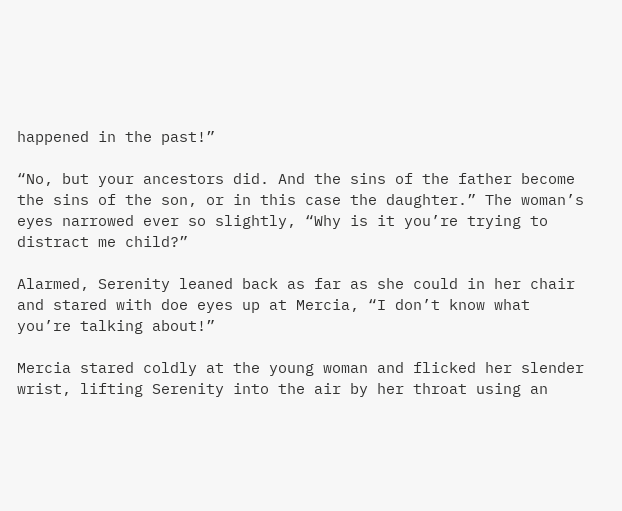happened in the past!”

“No, but your ancestors did. And the sins of the father become the sins of the son, or in this case the daughter.” The woman’s eyes narrowed ever so slightly, “Why is it you’re trying to distract me child?”

Alarmed, Serenity leaned back as far as she could in her chair and stared with doe eyes up at Mercia, “I don’t know what you’re talking about!”

Mercia stared coldly at the young woman and flicked her slender wrist, lifting Serenity into the air by her throat using an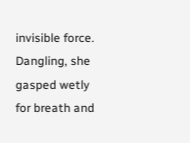invisible force. Dangling, she gasped wetly for breath and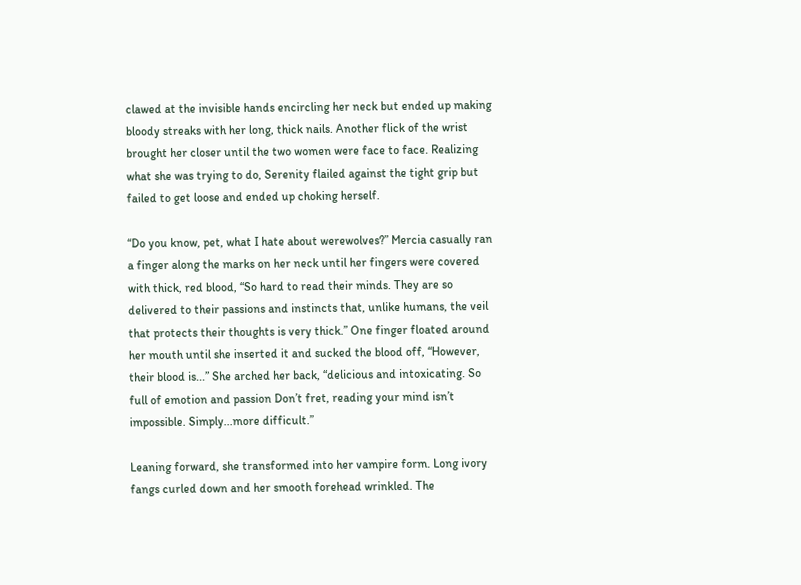clawed at the invisible hands encircling her neck but ended up making bloody streaks with her long, thick nails. Another flick of the wrist brought her closer until the two women were face to face. Realizing what she was trying to do, Serenity flailed against the tight grip but failed to get loose and ended up choking herself.

“Do you know, pet, what I hate about werewolves?” Mercia casually ran a finger along the marks on her neck until her fingers were covered with thick, red blood, “So hard to read their minds. They are so delivered to their passions and instincts that, unlike humans, the veil that protects their thoughts is very thick.” One finger floated around her mouth until she inserted it and sucked the blood off, “However, their blood is...” She arched her back, “delicious and intoxicating. So full of emotion and passion Don’t fret, reading your mind isn’t impossible. Simply...more difficult.”

Leaning forward, she transformed into her vampire form. Long ivory fangs curled down and her smooth forehead wrinkled. The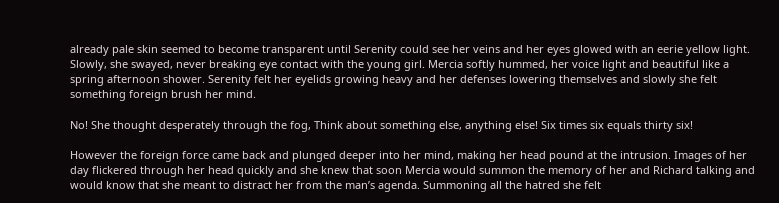already pale skin seemed to become transparent until Serenity could see her veins and her eyes glowed with an eerie yellow light. Slowly, she swayed, never breaking eye contact with the young girl. Mercia softly hummed, her voice light and beautiful like a spring afternoon shower. Serenity felt her eyelids growing heavy and her defenses lowering themselves and slowly she felt something foreign brush her mind.

No! She thought desperately through the fog, Think about something else, anything else! Six times six equals thirty six!

However the foreign force came back and plunged deeper into her mind, making her head pound at the intrusion. Images of her day flickered through her head quickly and she knew that soon Mercia would summon the memory of her and Richard talking and would know that she meant to distract her from the man’s agenda. Summoning all the hatred she felt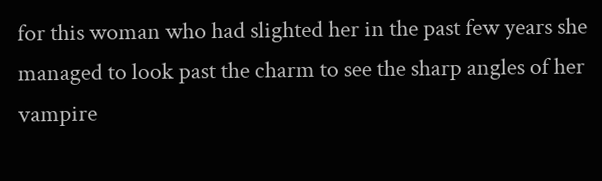for this woman who had slighted her in the past few years she managed to look past the charm to see the sharp angles of her vampire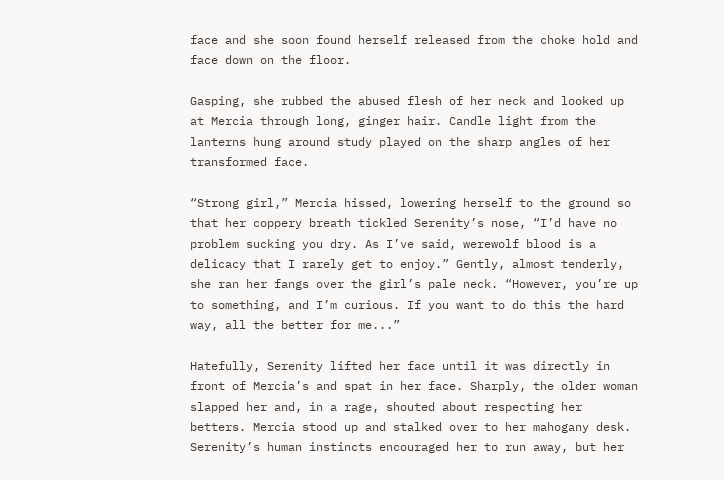face and she soon found herself released from the choke hold and face down on the floor.

Gasping, she rubbed the abused flesh of her neck and looked up at Mercia through long, ginger hair. Candle light from the lanterns hung around study played on the sharp angles of her transformed face.

“Strong girl,” Mercia hissed, lowering herself to the ground so that her coppery breath tickled Serenity’s nose, “I’d have no problem sucking you dry. As I’ve said, werewolf blood is a delicacy that I rarely get to enjoy.” Gently, almost tenderly, she ran her fangs over the girl’s pale neck. “However, you’re up to something, and I’m curious. If you want to do this the hard way, all the better for me...”

Hatefully, Serenity lifted her face until it was directly in front of Mercia’s and spat in her face. Sharply, the older woman slapped her and, in a rage, shouted about respecting her betters. Mercia stood up and stalked over to her mahogany desk. Serenity’s human instincts encouraged her to run away, but her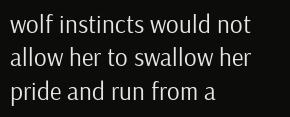wolf instincts would not allow her to swallow her pride and run from a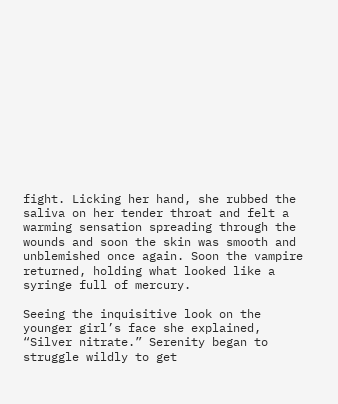fight. Licking her hand, she rubbed the saliva on her tender throat and felt a warming sensation spreading through the wounds and soon the skin was smooth and unblemished once again. Soon the vampire returned, holding what looked like a syringe full of mercury.

Seeing the inquisitive look on the younger girl’s face she explained, “Silver nitrate.” Serenity began to struggle wildly to get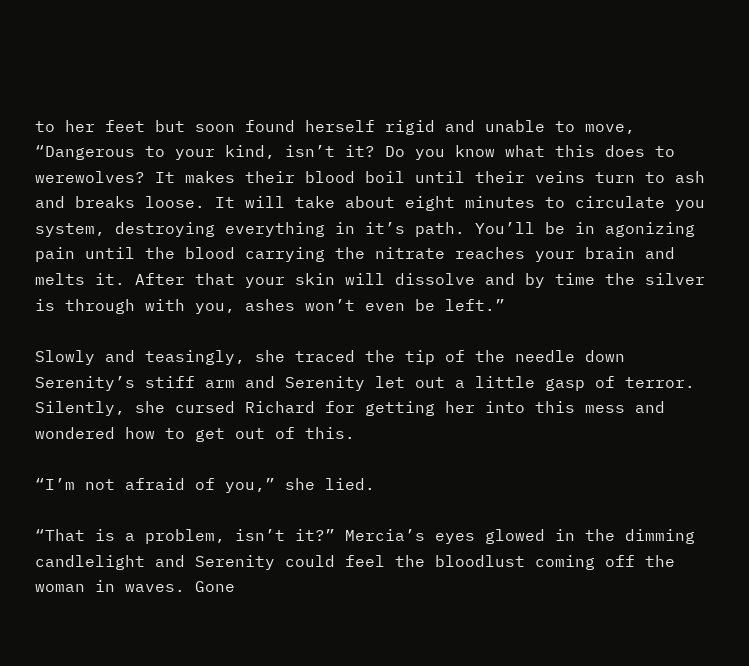to her feet but soon found herself rigid and unable to move, “Dangerous to your kind, isn’t it? Do you know what this does to werewolves? It makes their blood boil until their veins turn to ash and breaks loose. It will take about eight minutes to circulate you system, destroying everything in it’s path. You’ll be in agonizing pain until the blood carrying the nitrate reaches your brain and melts it. After that your skin will dissolve and by time the silver is through with you, ashes won’t even be left.”

Slowly and teasingly, she traced the tip of the needle down Serenity’s stiff arm and Serenity let out a little gasp of terror. Silently, she cursed Richard for getting her into this mess and wondered how to get out of this.

“I’m not afraid of you,” she lied.

“That is a problem, isn’t it?” Mercia’s eyes glowed in the dimming candlelight and Serenity could feel the bloodlust coming off the woman in waves. Gone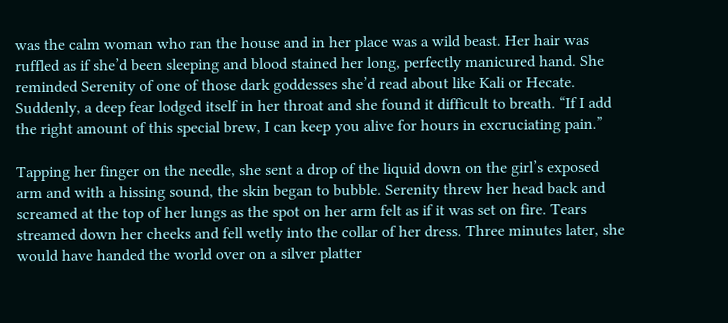was the calm woman who ran the house and in her place was a wild beast. Her hair was ruffled as if she’d been sleeping and blood stained her long, perfectly manicured hand. She reminded Serenity of one of those dark goddesses she’d read about like Kali or Hecate. Suddenly, a deep fear lodged itself in her throat and she found it difficult to breath. “If I add the right amount of this special brew, I can keep you alive for hours in excruciating pain.”

Tapping her finger on the needle, she sent a drop of the liquid down on the girl’s exposed arm and with a hissing sound, the skin began to bubble. Serenity threw her head back and screamed at the top of her lungs as the spot on her arm felt as if it was set on fire. Tears streamed down her cheeks and fell wetly into the collar of her dress. Three minutes later, she would have handed the world over on a silver platter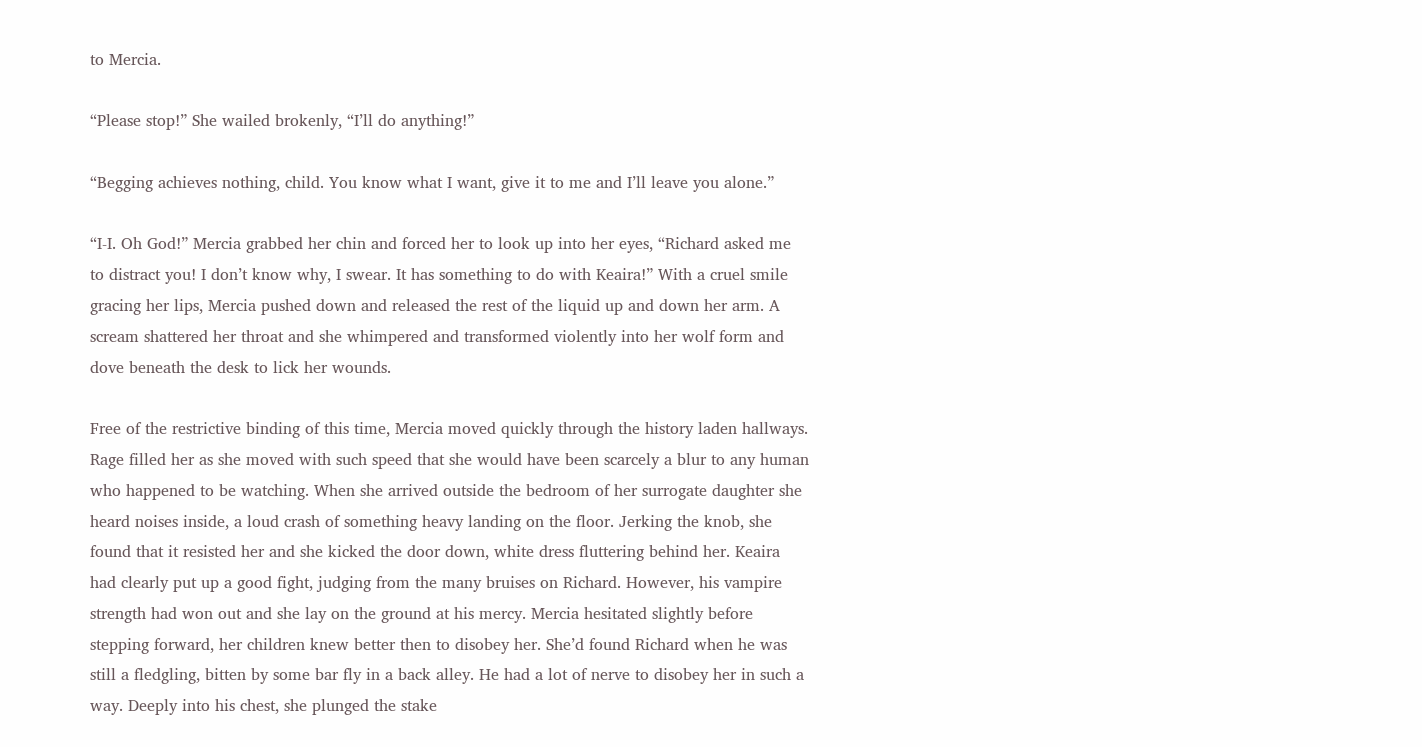to Mercia.

“Please stop!” She wailed brokenly, “I’ll do anything!”

“Begging achieves nothing, child. You know what I want, give it to me and I’ll leave you alone.”

“I-I. Oh God!” Mercia grabbed her chin and forced her to look up into her eyes, “Richard asked me to distract you! I don’t know why, I swear. It has something to do with Keaira!” With a cruel smile gracing her lips, Mercia pushed down and released the rest of the liquid up and down her arm. A scream shattered her throat and she whimpered and transformed violently into her wolf form and dove beneath the desk to lick her wounds.

Free of the restrictive binding of this time, Mercia moved quickly through the history laden hallways. Rage filled her as she moved with such speed that she would have been scarcely a blur to any human who happened to be watching. When she arrived outside the bedroom of her surrogate daughter she heard noises inside, a loud crash of something heavy landing on the floor. Jerking the knob, she found that it resisted her and she kicked the door down, white dress fluttering behind her. Keaira had clearly put up a good fight, judging from the many bruises on Richard. However, his vampire strength had won out and she lay on the ground at his mercy. Mercia hesitated slightly before stepping forward, her children knew better then to disobey her. She’d found Richard when he was still a fledgling, bitten by some bar fly in a back alley. He had a lot of nerve to disobey her in such a way. Deeply into his chest, she plunged the stake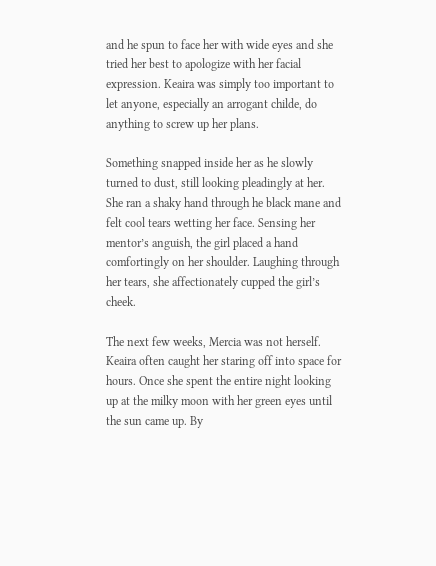and he spun to face her with wide eyes and she tried her best to apologize with her facial expression. Keaira was simply too important to let anyone, especially an arrogant childe, do anything to screw up her plans.

Something snapped inside her as he slowly turned to dust, still looking pleadingly at her. She ran a shaky hand through he black mane and felt cool tears wetting her face. Sensing her mentor’s anguish, the girl placed a hand comfortingly on her shoulder. Laughing through her tears, she affectionately cupped the girl’s cheek.

The next few weeks, Mercia was not herself. Keaira often caught her staring off into space for hours. Once she spent the entire night looking up at the milky moon with her green eyes until the sun came up. By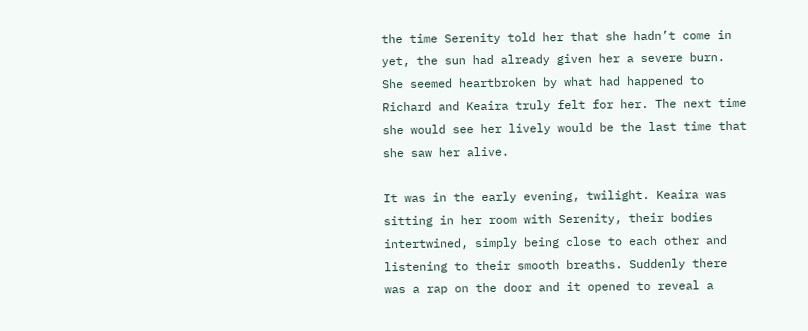the time Serenity told her that she hadn’t come in yet, the sun had already given her a severe burn. She seemed heartbroken by what had happened to Richard and Keaira truly felt for her. The next time she would see her lively would be the last time that she saw her alive.

It was in the early evening, twilight. Keaira was sitting in her room with Serenity, their bodies intertwined, simply being close to each other and listening to their smooth breaths. Suddenly there was a rap on the door and it opened to reveal a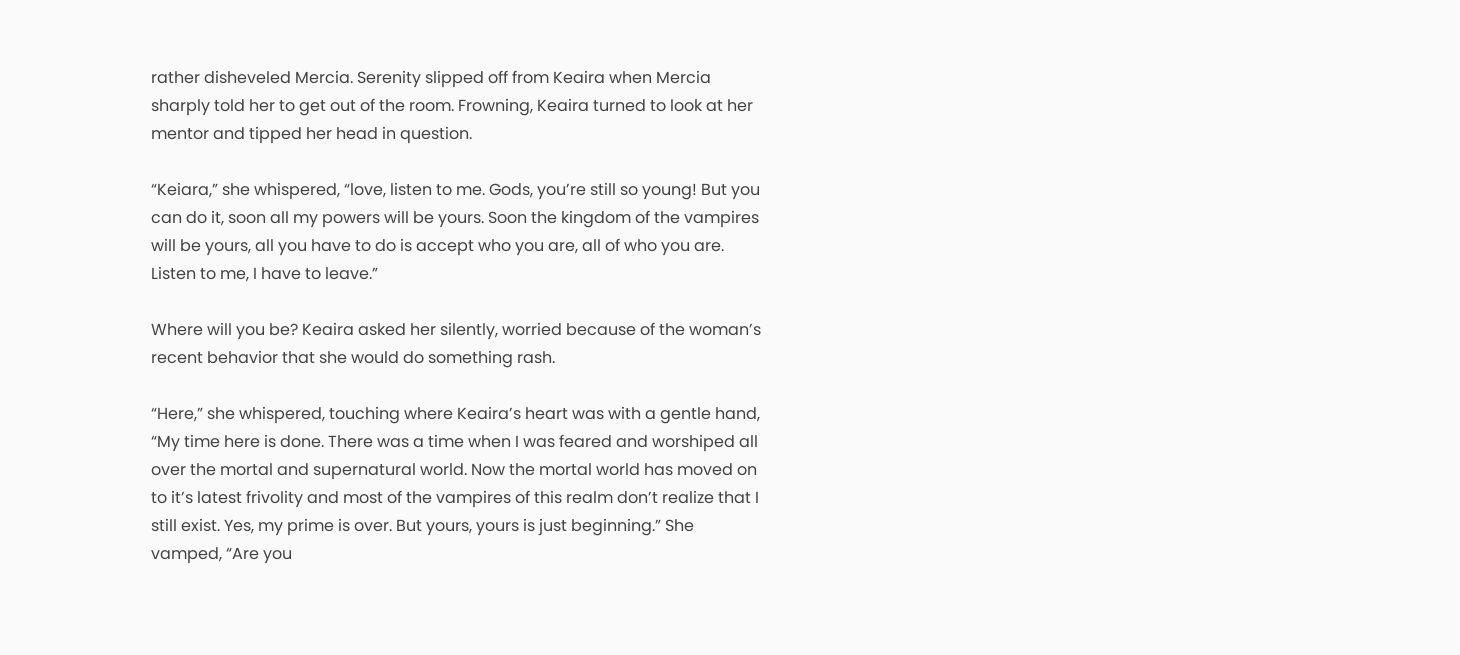rather disheveled Mercia. Serenity slipped off from Keaira when Mercia sharply told her to get out of the room. Frowning, Keaira turned to look at her mentor and tipped her head in question.

“Keiara,” she whispered, “love, listen to me. Gods, you’re still so young! But you can do it, soon all my powers will be yours. Soon the kingdom of the vampires will be yours, all you have to do is accept who you are, all of who you are. Listen to me, I have to leave.”

Where will you be? Keaira asked her silently, worried because of the woman’s recent behavior that she would do something rash.

“Here,” she whispered, touching where Keaira’s heart was with a gentle hand, “My time here is done. There was a time when I was feared and worshiped all over the mortal and supernatural world. Now the mortal world has moved on to it’s latest frivolity and most of the vampires of this realm don’t realize that I still exist. Yes, my prime is over. But yours, yours is just beginning.” She vamped, “Are you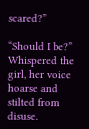scared?”

“Should I be?” Whispered the girl, her voice hoarse and stilted from disuse.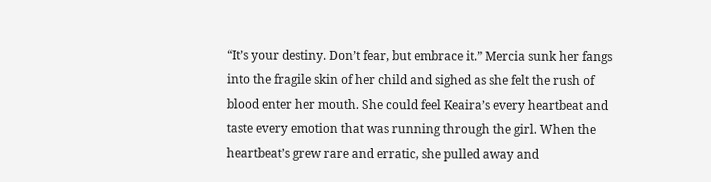“It’s your destiny. Don’t fear, but embrace it.” Mercia sunk her fangs into the fragile skin of her child and sighed as she felt the rush of blood enter her mouth. She could feel Keaira’s every heartbeat and taste every emotion that was running through the girl. When the heartbeat’s grew rare and erratic, she pulled away and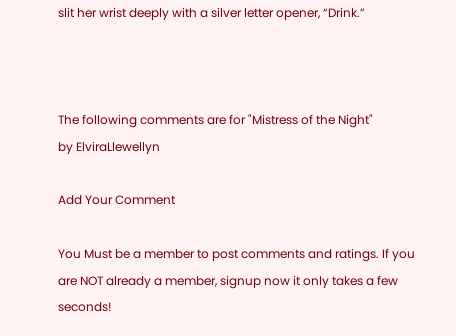slit her wrist deeply with a silver letter opener, “Drink.”



The following comments are for "Mistress of the Night"
by ElviraLlewellyn

Add Your Comment

You Must be a member to post comments and ratings. If you are NOT already a member, signup now it only takes a few seconds!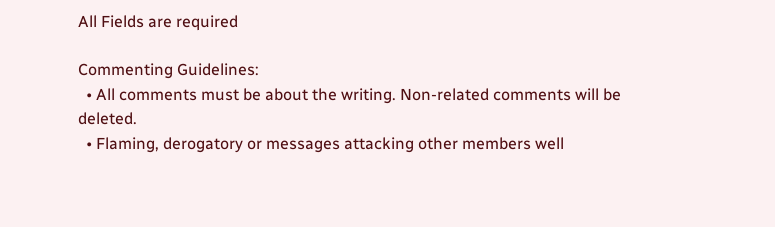All Fields are required

Commenting Guidelines:
  • All comments must be about the writing. Non-related comments will be deleted.
  • Flaming, derogatory or messages attacking other members well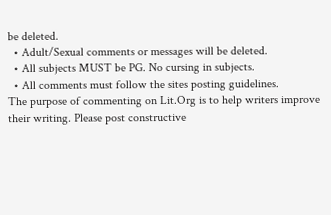be deleted.
  • Adult/Sexual comments or messages will be deleted.
  • All subjects MUST be PG. No cursing in subjects.
  • All comments must follow the sites posting guidelines.
The purpose of commenting on Lit.Org is to help writers improve their writing. Please post constructive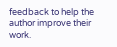feedback to help the author improve their work.